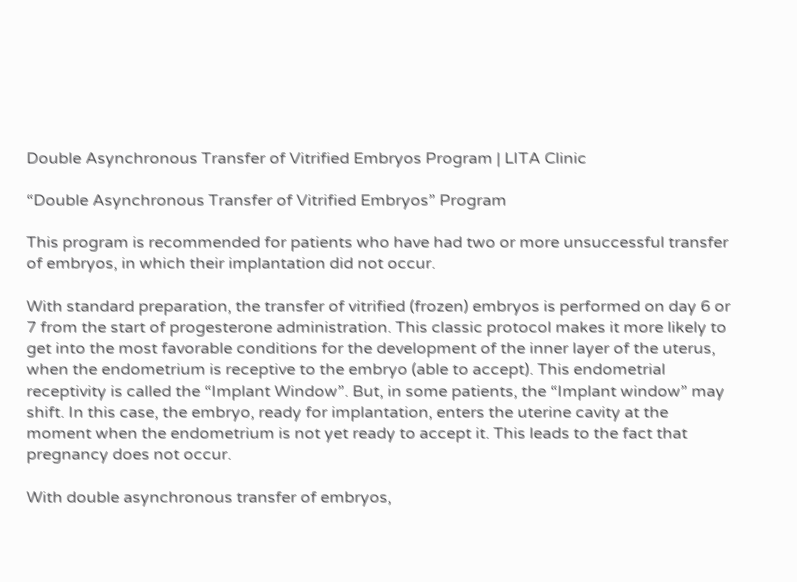Double Asynchronous Transfer of Vitrified Embryos Program | LITA Clinic

“Double Asynchronous Transfer of Vitrified Embryos” Program

This program is recommended for patients who have had two or more unsuccessful transfer of embryos, in which their implantation did not occur.

With standard preparation, the transfer of vitrified (frozen) embryos is performed on day 6 or 7 from the start of progesterone administration. This classic protocol makes it more likely to get into the most favorable conditions for the development of the inner layer of the uterus, when the endometrium is receptive to the embryo (able to accept). This endometrial receptivity is called the “Implant Window”. But, in some patients, the “Implant window” may shift. In this case, the embryo, ready for implantation, enters the uterine cavity at the moment when the endometrium is not yet ready to accept it. This leads to the fact that pregnancy does not occur.

With double asynchronous transfer of embryos,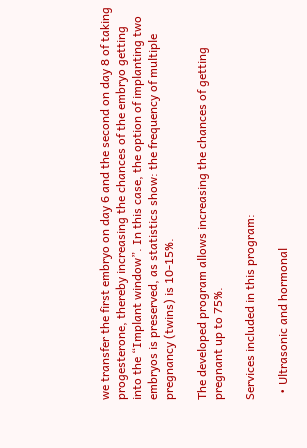we transfer the first embryo on day 6 and the second on day 8 of taking progesterone, thereby increasing the chances of the embryo getting into the “Implant window”. In this case, the option of implanting two embryos is preserved, as statistics show: the frequency of multiple pregnancy (twins) is 10-15%.

The developed program allows increasing the chances of getting pregnant up to 75%.

Services included in this program:

  • Ultrasonic and hormonal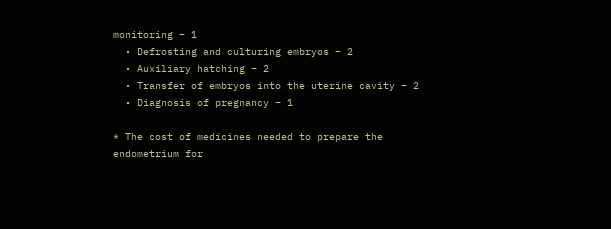monitoring – 1
  • Defrosting and culturing embryos – 2
  • Auxiliary hatching – 2
  • Transfer of embryos into the uterine cavity – 2
  • Diagnosis of pregnancy – 1

* The cost of medicines needed to prepare the endometrium for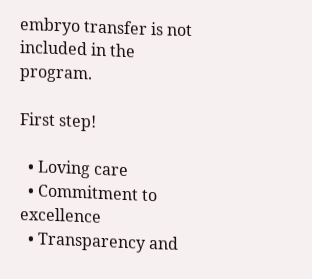embryo transfer is not included in the program.

First step!

  • Loving care
  • Commitment to excellence
  • Transparency and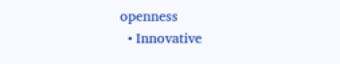openness
  • Innovative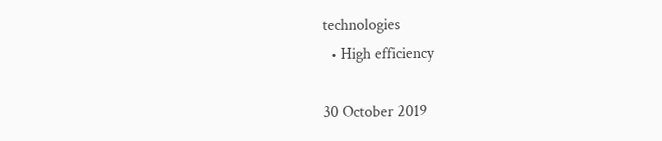technologies
  • High efficiency

30 October 2019